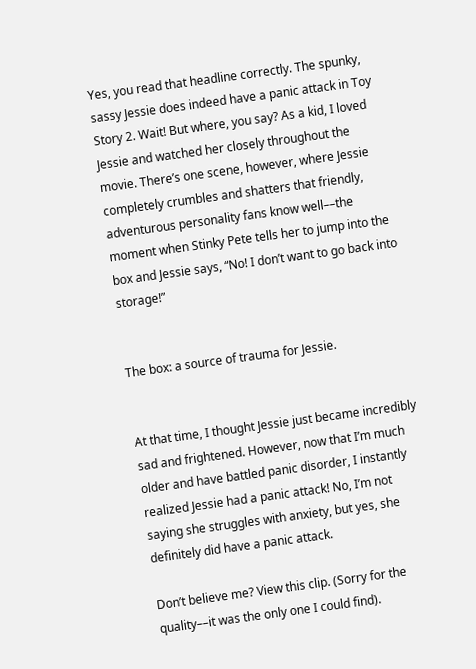Yes, you read that headline correctly. The spunky, sassy Jessie does indeed have a panic attack in Toy Story 2. Wait! But where, you say? As a kid, I loved Jessie and watched her closely throughout the movie. There’s one scene, however, where Jessie completely crumbles and shatters that friendly, adventurous personality fans know well––the moment when Stinky Pete tells her to jump into the box and Jessie says, “No! I don’t want to go back into storage!”


The box: a source of trauma for Jessie.


At that time, I thought Jessie just became incredibly sad and frightened. However, now that I’m much older and have battled panic disorder, I instantly realized Jessie had a panic attack! No, I’m not saying she struggles with anxiety, but yes, she definitely did have a panic attack.

Don’t believe me? View this clip. (Sorry for the quality––it was the only one I could find).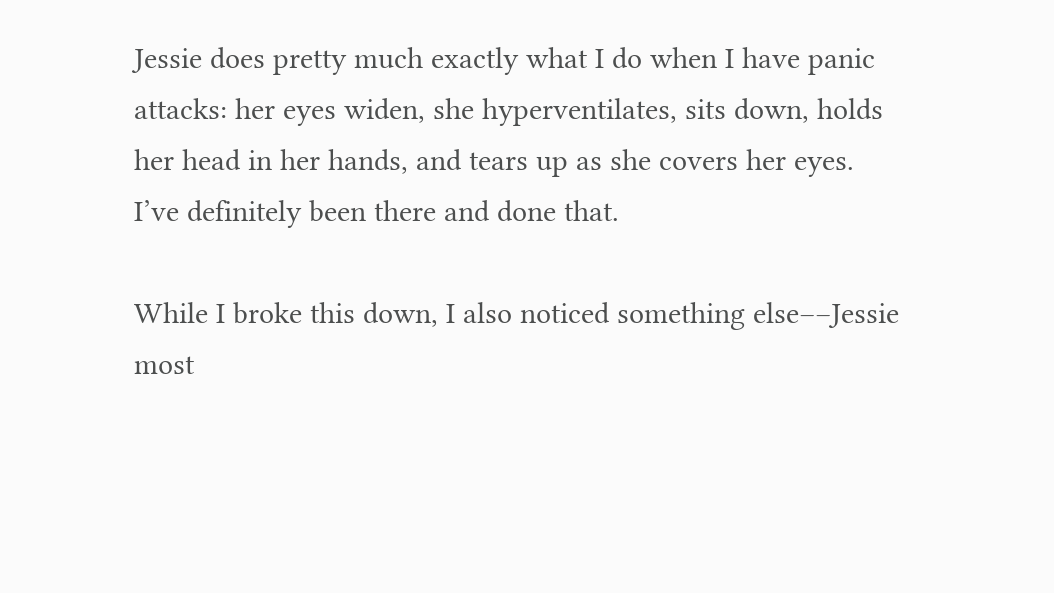Jessie does pretty much exactly what I do when I have panic attacks: her eyes widen, she hyperventilates, sits down, holds her head in her hands, and tears up as she covers her eyes. I’ve definitely been there and done that.

While I broke this down, I also noticed something else––Jessie most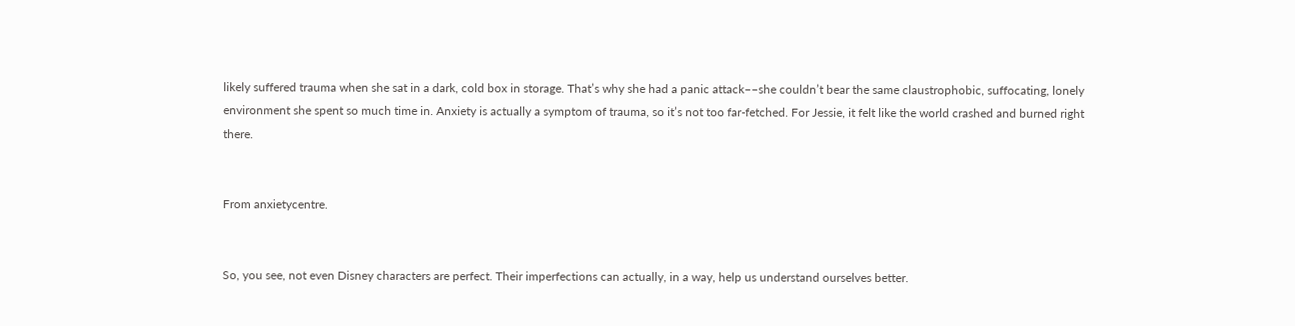likely suffered trauma when she sat in a dark, cold box in storage. That’s why she had a panic attack––she couldn’t bear the same claustrophobic, suffocating, lonely environment she spent so much time in. Anxiety is actually a symptom of trauma, so it’s not too far-fetched. For Jessie, it felt like the world crashed and burned right there.


From anxietycentre.


So, you see, not even Disney characters are perfect. Their imperfections can actually, in a way, help us understand ourselves better.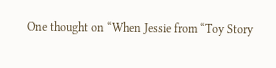One thought on “When Jessie from “Toy Story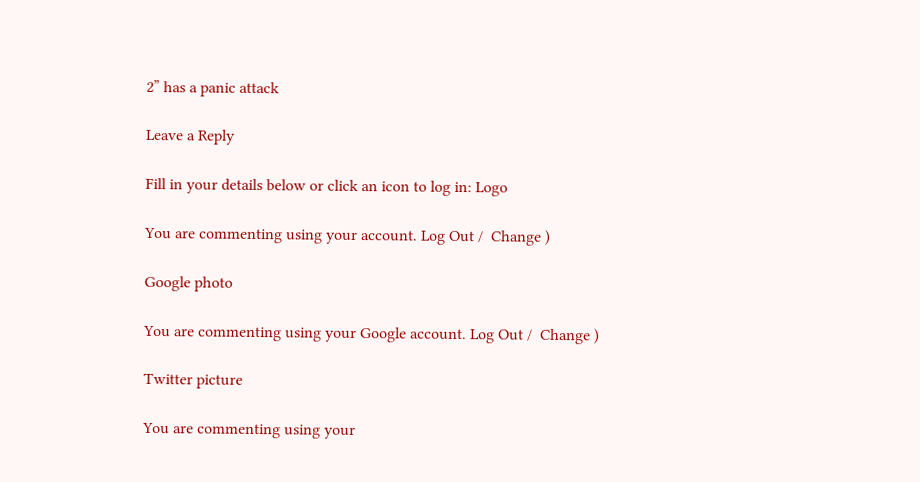2” has a panic attack

Leave a Reply

Fill in your details below or click an icon to log in: Logo

You are commenting using your account. Log Out /  Change )

Google photo

You are commenting using your Google account. Log Out /  Change )

Twitter picture

You are commenting using your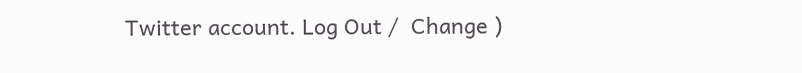Twitter account. Log Out /  Change )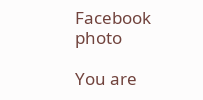Facebook photo

You are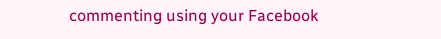commenting using your Facebook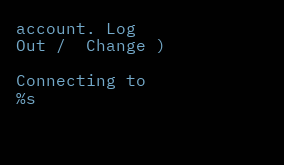account. Log Out /  Change )

Connecting to %s